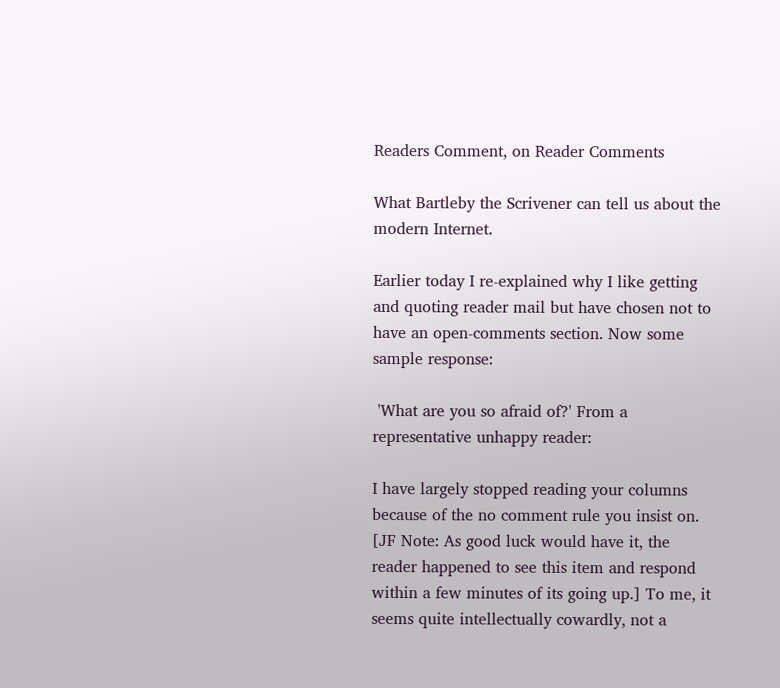Readers Comment, on Reader Comments

What Bartleby the Scrivener can tell us about the modern Internet.

Earlier today I re-explained why I like getting and quoting reader mail but have chosen not to have an open-comments section. Now some sample response:

 'What are you so afraid of?' From a representative unhappy reader:

I have largely stopped reading your columns because of the no comment rule you insist on.  [JF Note: As good luck would have it, the reader happened to see this item and respond within a few minutes of its going up.] To me, it seems quite intellectually cowardly, not a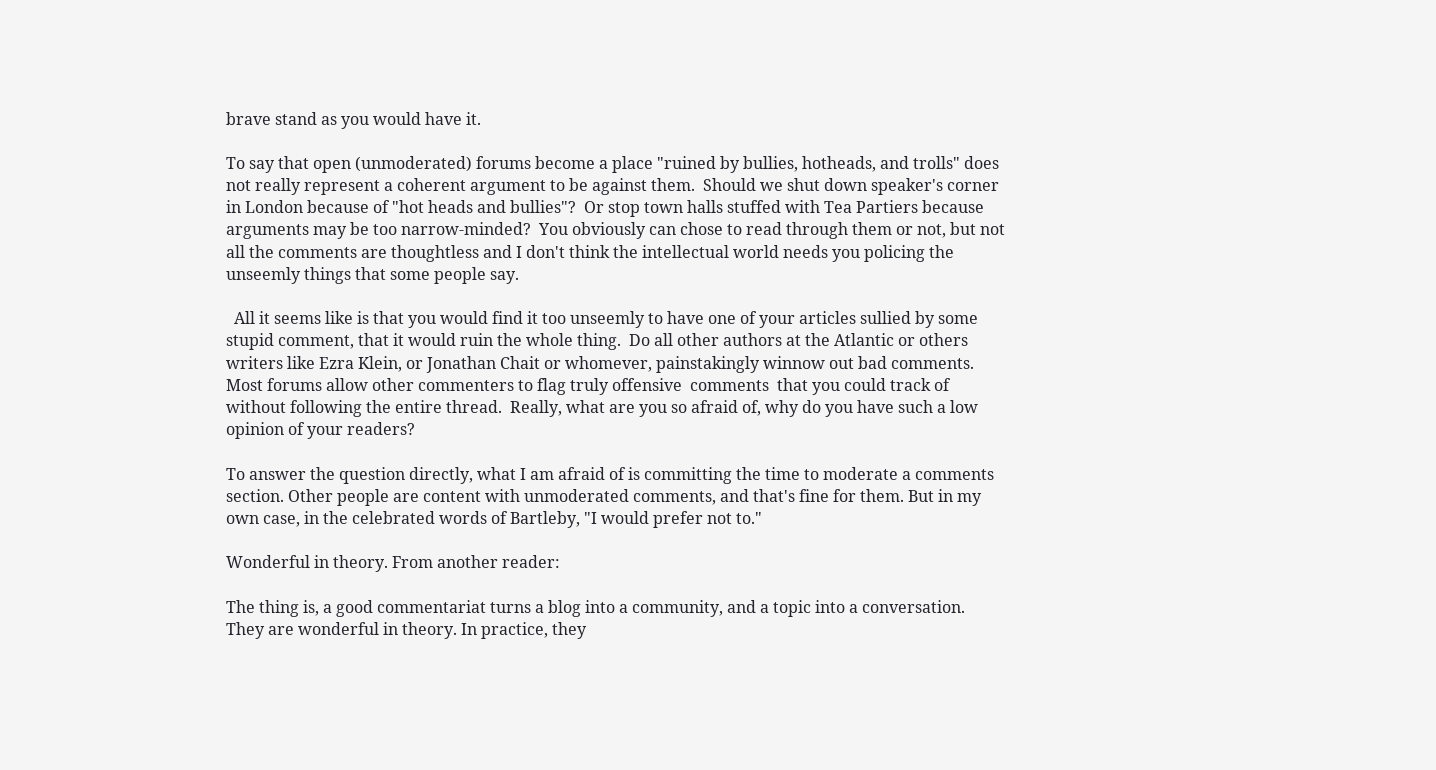brave stand as you would have it.

To say that open (unmoderated) forums become a place "ruined by bullies, hotheads, and trolls" does not really represent a coherent argument to be against them.  Should we shut down speaker's corner in London because of "hot heads and bullies"?  Or stop town halls stuffed with Tea Partiers because arguments may be too narrow-minded?  You obviously can chose to read through them or not, but not all the comments are thoughtless and I don't think the intellectual world needs you policing the unseemly things that some people say.

  All it seems like is that you would find it too unseemly to have one of your articles sullied by some stupid comment, that it would ruin the whole thing.  Do all other authors at the Atlantic or others writers like Ezra Klein, or Jonathan Chait or whomever, painstakingly winnow out bad comments. Most forums allow other commenters to flag truly offensive  comments  that you could track of without following the entire thread.  Really, what are you so afraid of, why do you have such a low opinion of your readers?

To answer the question directly, what I am afraid of is committing the time to moderate a comments section. Other people are content with unmoderated comments, and that's fine for them. But in my own case, in the celebrated words of Bartleby, "I would prefer not to."

Wonderful in theory. From another reader:

The thing is, a good commentariat turns a blog into a community, and a topic into a conversation.  They are wonderful in theory. In practice, they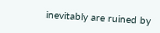inevitably are ruined by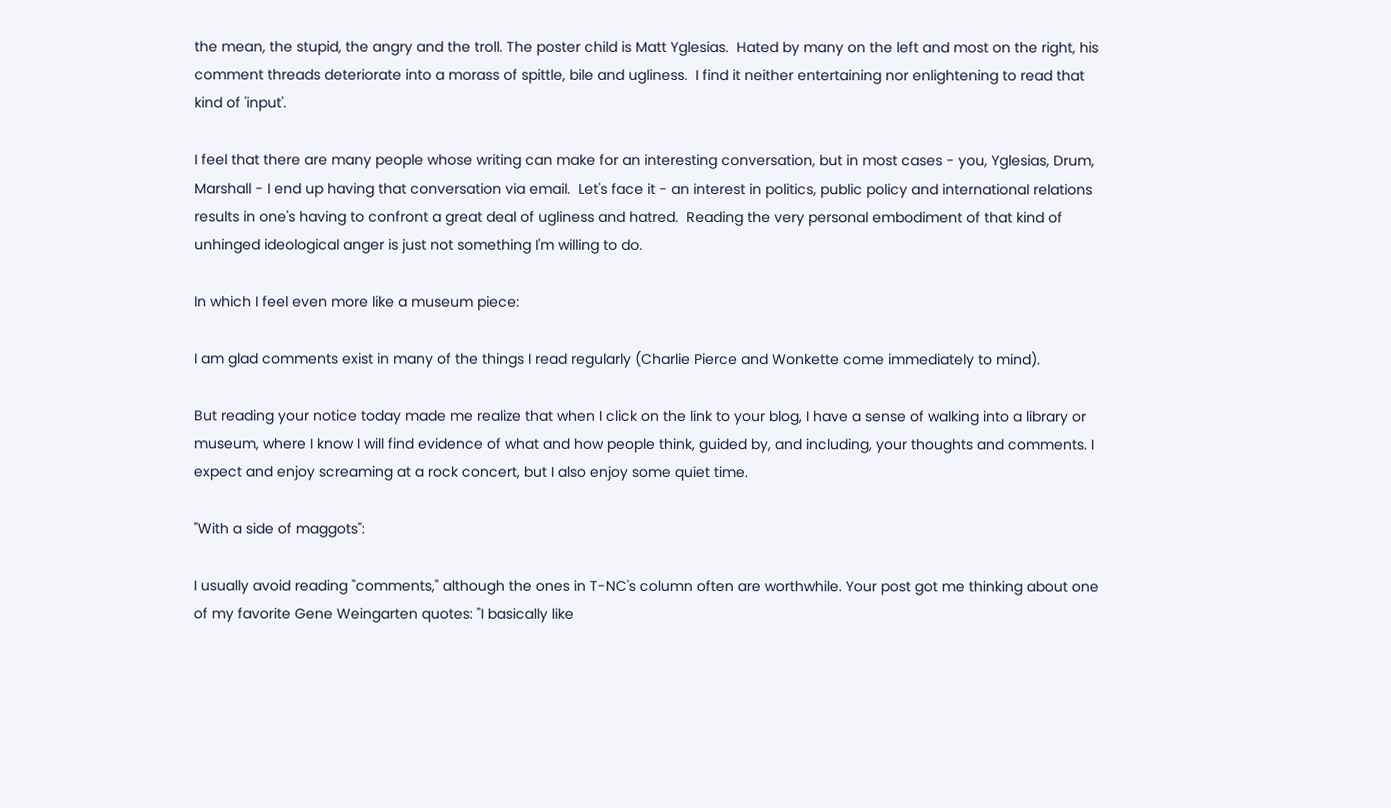the mean, the stupid, the angry and the troll. The poster child is Matt Yglesias.  Hated by many on the left and most on the right, his comment threads deteriorate into a morass of spittle, bile and ugliness.  I find it neither entertaining nor enlightening to read that kind of 'input'.

I feel that there are many people whose writing can make for an interesting conversation, but in most cases - you, Yglesias, Drum, Marshall - I end up having that conversation via email.  Let's face it - an interest in politics, public policy and international relations results in one's having to confront a great deal of ugliness and hatred.  Reading the very personal embodiment of that kind of unhinged ideological anger is just not something I'm willing to do.

In which I feel even more like a museum piece:

I am glad comments exist in many of the things I read regularly (Charlie Pierce and Wonkette come immediately to mind).

But reading your notice today made me realize that when I click on the link to your blog, I have a sense of walking into a library or museum, where I know I will find evidence of what and how people think, guided by, and including, your thoughts and comments. I expect and enjoy screaming at a rock concert, but I also enjoy some quiet time.

"With a side of maggots":

I usually avoid reading "comments," although the ones in T-NC's column often are worthwhile. Your post got me thinking about one of my favorite Gene Weingarten quotes: "I basically like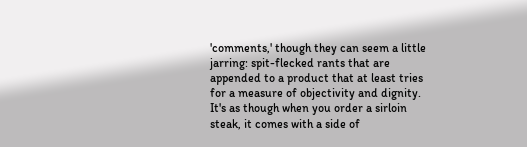'comments,' though they can seem a little jarring: spit-flecked rants that are appended to a product that at least tries for a measure of objectivity and dignity. It's as though when you order a sirloin steak, it comes with a side of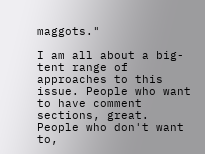maggots."

I am all about a big-tent range of approaches to this issue. People who want to have comment sections, great. People who don't want to,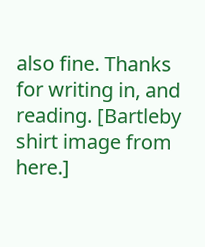also fine. Thanks for writing in, and reading. [Bartleby shirt image from here.]